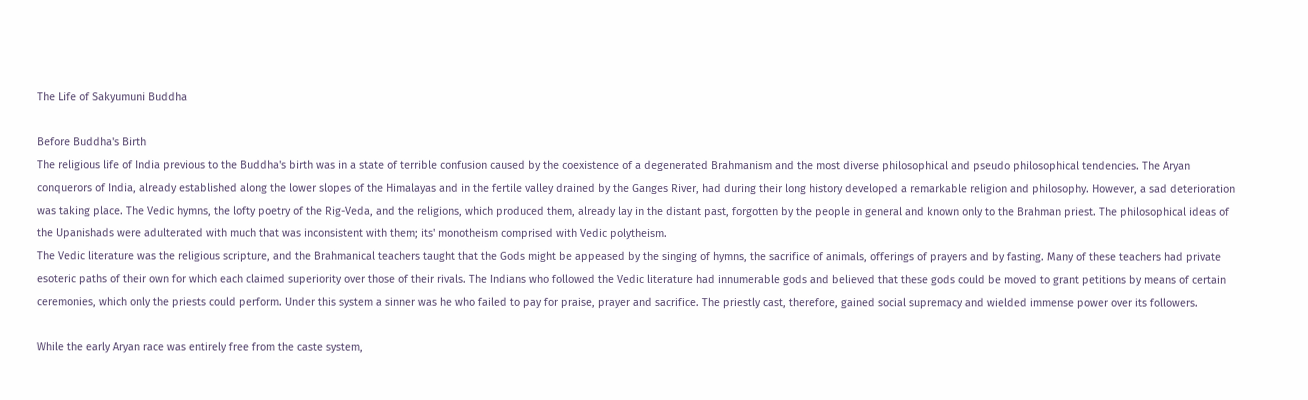The Life of Sakyumuni Buddha

Before Buddha's Birth
The religious life of India previous to the Buddha's birth was in a state of terrible confusion caused by the coexistence of a degenerated Brahmanism and the most diverse philosophical and pseudo philosophical tendencies. The Aryan conquerors of India, already established along the lower slopes of the Himalayas and in the fertile valley drained by the Ganges River, had during their long history developed a remarkable religion and philosophy. However, a sad deterioration was taking place. The Vedic hymns, the lofty poetry of the Rig-Veda, and the religions, which produced them, already lay in the distant past, forgotten by the people in general and known only to the Brahman priest. The philosophical ideas of the Upanishads were adulterated with much that was inconsistent with them; its' monotheism comprised with Vedic polytheism.
The Vedic literature was the religious scripture, and the Brahmanical teachers taught that the Gods might be appeased by the singing of hymns, the sacrifice of animals, offerings of prayers and by fasting. Many of these teachers had private esoteric paths of their own for which each claimed superiority over those of their rivals. The Indians who followed the Vedic literature had innumerable gods and believed that these gods could be moved to grant petitions by means of certain ceremonies, which only the priests could perform. Under this system a sinner was he who failed to pay for praise, prayer and sacrifice. The priestly cast, therefore, gained social supremacy and wielded immense power over its followers.

While the early Aryan race was entirely free from the caste system,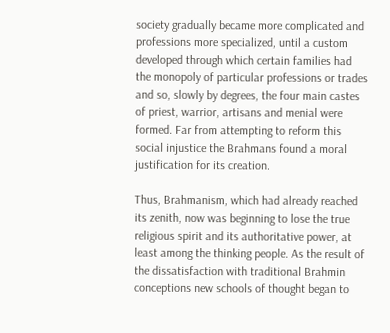society gradually became more complicated and professions more specialized, until a custom developed through which certain families had the monopoly of particular professions or trades and so, slowly by degrees, the four main castes of priest, warrior, artisans and menial were formed. Far from attempting to reform this social injustice the Brahmans found a moral justification for its creation.

Thus, Brahmanism, which had already reached its zenith, now was beginning to lose the true religious spirit and its authoritative power, at least among the thinking people. As the result of the dissatisfaction with traditional Brahmin conceptions new schools of thought began to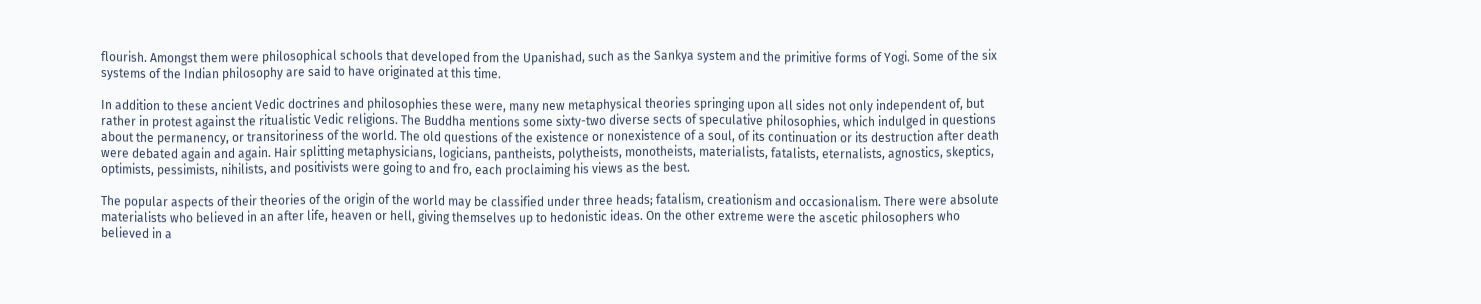flourish. Amongst them were philosophical schools that developed from the Upanishad, such as the Sankya system and the primitive forms of Yogi. Some of the six systems of the Indian philosophy are said to have originated at this time.

In addition to these ancient Vedic doctrines and philosophies these were, many new metaphysical theories springing upon all sides not only independent of, but rather in protest against the ritualistic Vedic religions. The Buddha mentions some sixty-two diverse sects of speculative philosophies, which indulged in questions about the permanency, or transitoriness of the world. The old questions of the existence or nonexistence of a soul, of its continuation or its destruction after death were debated again and again. Hair splitting metaphysicians, logicians, pantheists, polytheists, monotheists, materialists, fatalists, eternalists, agnostics, skeptics, optimists, pessimists, nihilists, and positivists were going to and fro, each proclaiming his views as the best.

The popular aspects of their theories of the origin of the world may be classified under three heads; fatalism, creationism and occasionalism. There were absolute materialists who believed in an after life, heaven or hell, giving themselves up to hedonistic ideas. On the other extreme were the ascetic philosophers who believed in a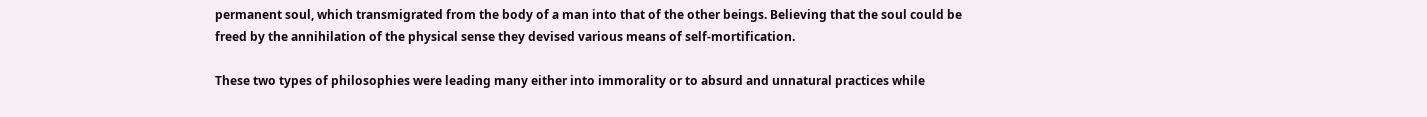permanent soul, which transmigrated from the body of a man into that of the other beings. Believing that the soul could be freed by the annihilation of the physical sense they devised various means of self-mortification.

These two types of philosophies were leading many either into immorality or to absurd and unnatural practices while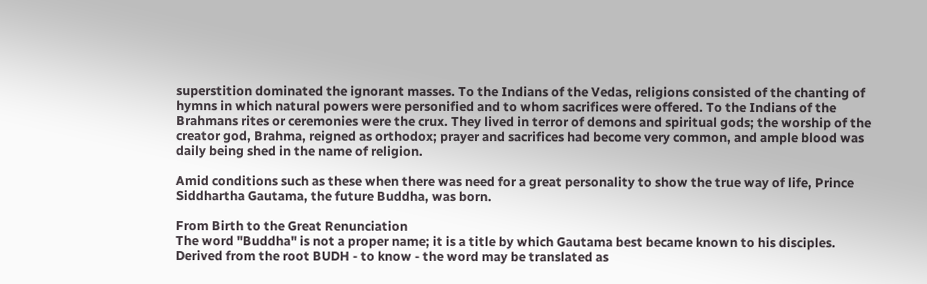superstition dominated the ignorant masses. To the Indians of the Vedas, religions consisted of the chanting of hymns in which natural powers were personified and to whom sacrifices were offered. To the Indians of the Brahmans rites or ceremonies were the crux. They lived in terror of demons and spiritual gods; the worship of the creator god, Brahma, reigned as orthodox; prayer and sacrifices had become very common, and ample blood was daily being shed in the name of religion.

Amid conditions such as these when there was need for a great personality to show the true way of life, Prince Siddhartha Gautama, the future Buddha, was born.

From Birth to the Great Renunciation
The word "Buddha" is not a proper name; it is a title by which Gautama best became known to his disciples. Derived from the root BUDH - to know - the word may be translated as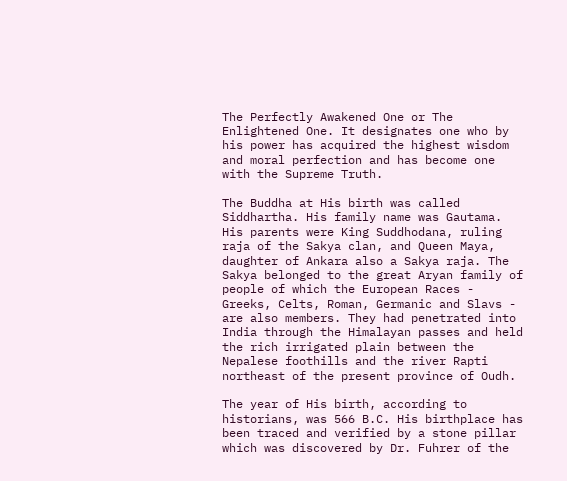The Perfectly Awakened One or The Enlightened One. It designates one who by his power has acquired the highest wisdom and moral perfection and has become one with the Supreme Truth.

The Buddha at His birth was called Siddhartha. His family name was Gautama. His parents were King Suddhodana, ruling raja of the Sakya clan, and Queen Maya, daughter of Ankara also a Sakya raja. The Sakya belonged to the great Aryan family of people of which the European Races - Greeks, Celts, Roman, Germanic and Slavs - are also members. They had penetrated into India through the Himalayan passes and held the rich irrigated plain between the Nepalese foothills and the river Rapti northeast of the present province of Oudh.

The year of His birth, according to historians, was 566 B.C. His birthplace has been traced and verified by a stone pillar which was discovered by Dr. Fuhrer of the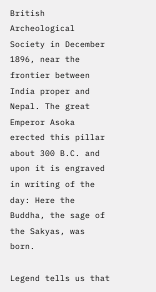British Archeological Society in December 1896, near the frontier between India proper and Nepal. The great Emperor Asoka erected this pillar about 300 B.C. and upon it is engraved in writing of the day: Here the Buddha, the sage of the Sakyas, was born.

Legend tells us that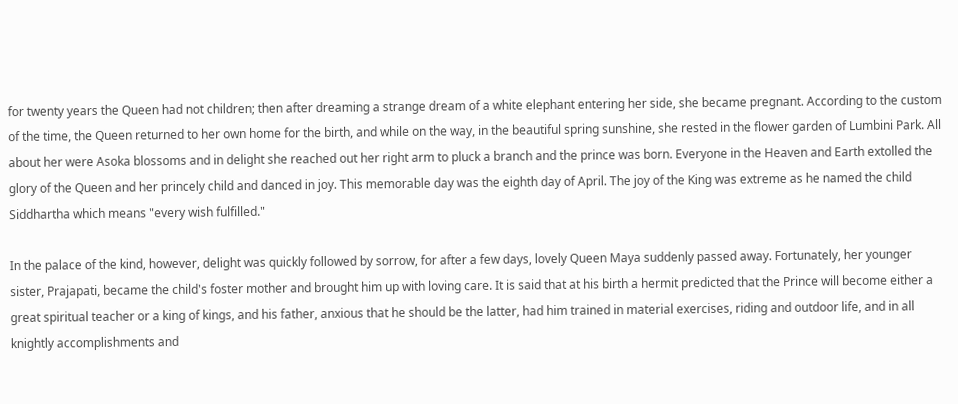for twenty years the Queen had not children; then after dreaming a strange dream of a white elephant entering her side, she became pregnant. According to the custom of the time, the Queen returned to her own home for the birth, and while on the way, in the beautiful spring sunshine, she rested in the flower garden of Lumbini Park. All about her were Asoka blossoms and in delight she reached out her right arm to pluck a branch and the prince was born. Everyone in the Heaven and Earth extolled the glory of the Queen and her princely child and danced in joy. This memorable day was the eighth day of April. The joy of the King was extreme as he named the child Siddhartha which means "every wish fulfilled."

In the palace of the kind, however, delight was quickly followed by sorrow, for after a few days, lovely Queen Maya suddenly passed away. Fortunately, her younger sister, Prajapati, became the child's foster mother and brought him up with loving care. It is said that at his birth a hermit predicted that the Prince will become either a great spiritual teacher or a king of kings, and his father, anxious that he should be the latter, had him trained in material exercises, riding and outdoor life, and in all knightly accomplishments and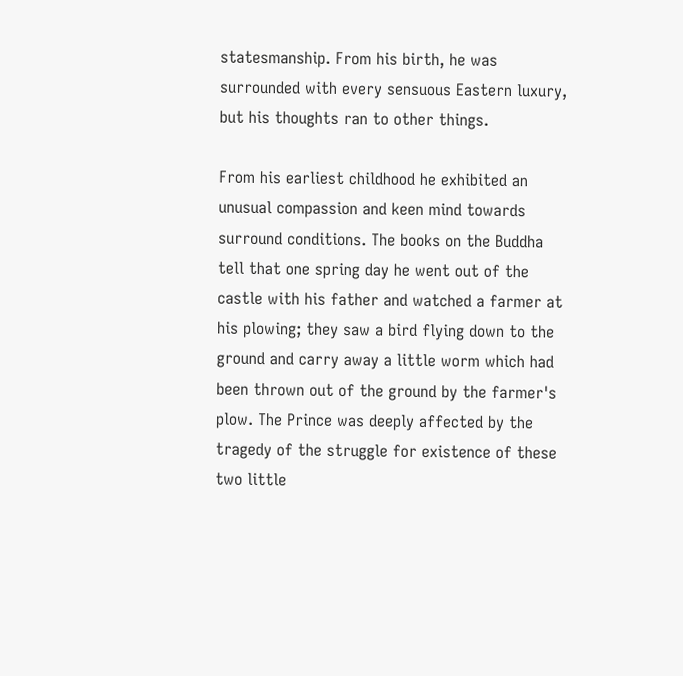statesmanship. From his birth, he was surrounded with every sensuous Eastern luxury, but his thoughts ran to other things.

From his earliest childhood he exhibited an unusual compassion and keen mind towards surround conditions. The books on the Buddha tell that one spring day he went out of the castle with his father and watched a farmer at his plowing; they saw a bird flying down to the ground and carry away a little worm which had been thrown out of the ground by the farmer's plow. The Prince was deeply affected by the tragedy of the struggle for existence of these two little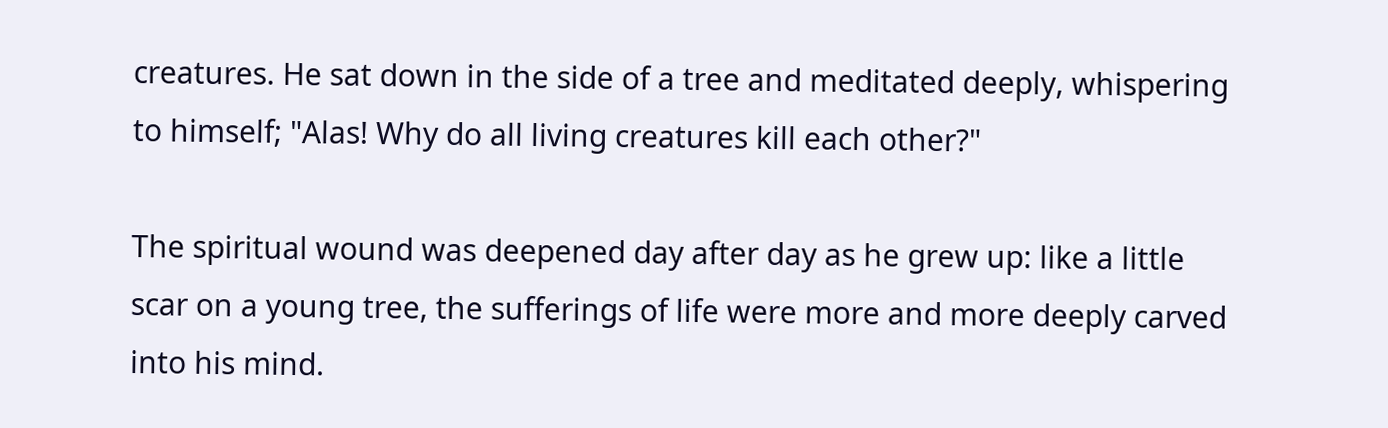creatures. He sat down in the side of a tree and meditated deeply, whispering to himself; "Alas! Why do all living creatures kill each other?"

The spiritual wound was deepened day after day as he grew up: like a little scar on a young tree, the sufferings of life were more and more deeply carved into his mind.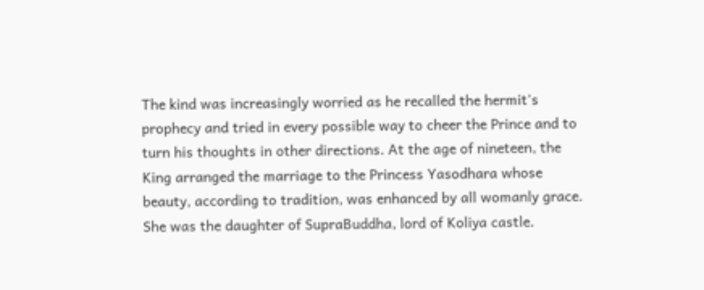The kind was increasingly worried as he recalled the hermit's prophecy and tried in every possible way to cheer the Prince and to turn his thoughts in other directions. At the age of nineteen, the King arranged the marriage to the Princess Yasodhara whose beauty, according to tradition, was enhanced by all womanly grace. She was the daughter of SupraBuddha, lord of Koliya castle.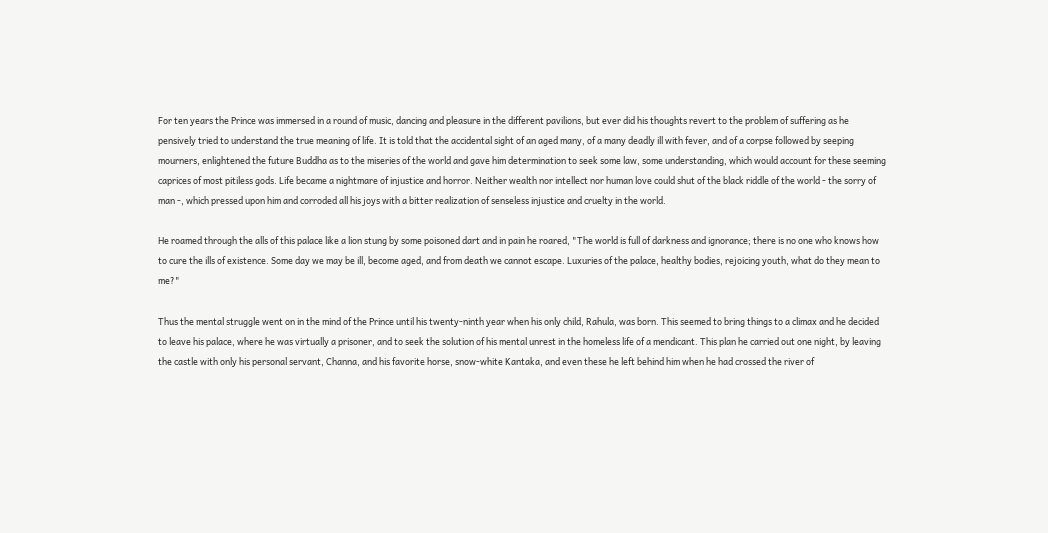For ten years the Prince was immersed in a round of music, dancing and pleasure in the different pavilions, but ever did his thoughts revert to the problem of suffering as he pensively tried to understand the true meaning of life. It is told that the accidental sight of an aged many, of a many deadly ill with fever, and of a corpse followed by seeping mourners, enlightened the future Buddha as to the miseries of the world and gave him determination to seek some law, some understanding, which would account for these seeming caprices of most pitiless gods. Life became a nightmare of injustice and horror. Neither wealth nor intellect nor human love could shut of the black riddle of the world - the sorry of man -, which pressed upon him and corroded all his joys with a bitter realization of senseless injustice and cruelty in the world.

He roamed through the alls of this palace like a lion stung by some poisoned dart and in pain he roared, "The world is full of darkness and ignorance; there is no one who knows how to cure the ills of existence. Some day we may be ill, become aged, and from death we cannot escape. Luxuries of the palace, healthy bodies, rejoicing youth, what do they mean to me?"

Thus the mental struggle went on in the mind of the Prince until his twenty-ninth year when his only child, Rahula, was born. This seemed to bring things to a climax and he decided to leave his palace, where he was virtually a prisoner, and to seek the solution of his mental unrest in the homeless life of a mendicant. This plan he carried out one night, by leaving the castle with only his personal servant, Channa, and his favorite horse, snow-white Kantaka, and even these he left behind him when he had crossed the river of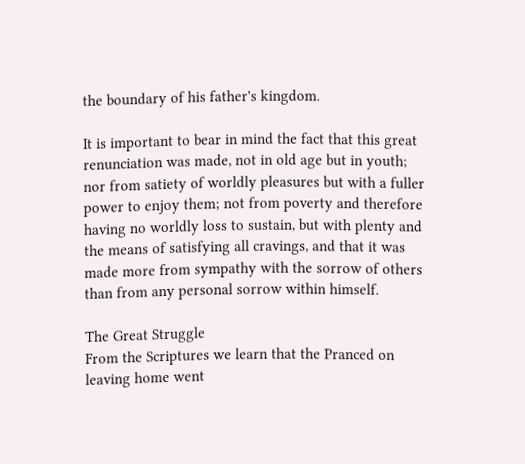the boundary of his father's kingdom.

It is important to bear in mind the fact that this great renunciation was made, not in old age but in youth; nor from satiety of worldly pleasures but with a fuller power to enjoy them; not from poverty and therefore having no worldly loss to sustain, but with plenty and the means of satisfying all cravings, and that it was made more from sympathy with the sorrow of others than from any personal sorrow within himself.

The Great Struggle
From the Scriptures we learn that the Pranced on leaving home went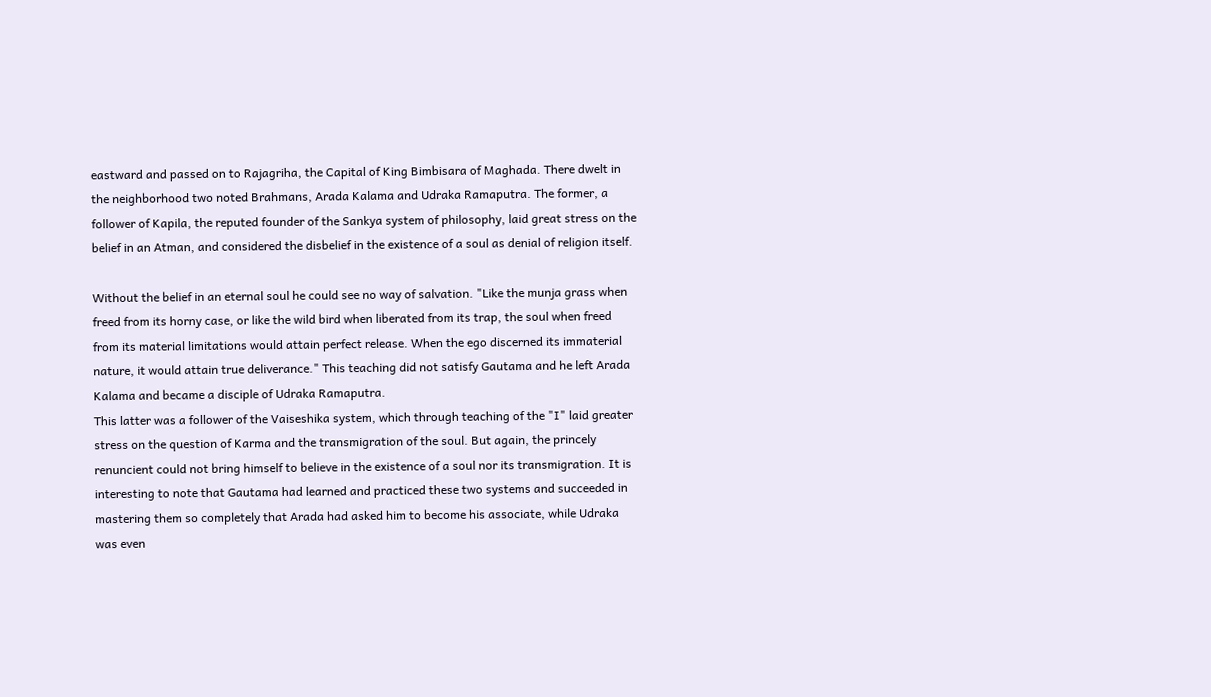eastward and passed on to Rajagriha, the Capital of King Bimbisara of Maghada. There dwelt in the neighborhood two noted Brahmans, Arada Kalama and Udraka Ramaputra. The former, a follower of Kapila, the reputed founder of the Sankya system of philosophy, laid great stress on the belief in an Atman, and considered the disbelief in the existence of a soul as denial of religion itself.

Without the belief in an eternal soul he could see no way of salvation. "Like the munja grass when freed from its horny case, or like the wild bird when liberated from its trap, the soul when freed from its material limitations would attain perfect release. When the ego discerned its immaterial nature, it would attain true deliverance." This teaching did not satisfy Gautama and he left Arada Kalama and became a disciple of Udraka Ramaputra.
This latter was a follower of the Vaiseshika system, which through teaching of the "I" laid greater stress on the question of Karma and the transmigration of the soul. But again, the princely renuncient could not bring himself to believe in the existence of a soul nor its transmigration. It is interesting to note that Gautama had learned and practiced these two systems and succeeded in mastering them so completely that Arada had asked him to become his associate, while Udraka was even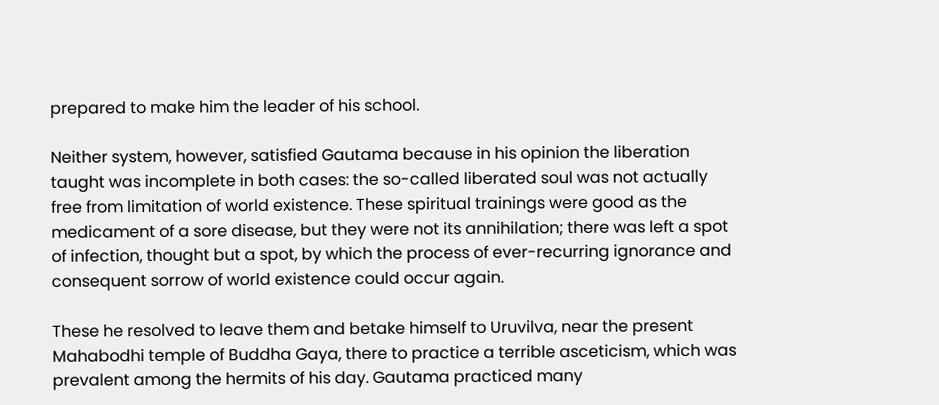prepared to make him the leader of his school.

Neither system, however, satisfied Gautama because in his opinion the liberation taught was incomplete in both cases: the so-called liberated soul was not actually free from limitation of world existence. These spiritual trainings were good as the medicament of a sore disease, but they were not its annihilation; there was left a spot of infection, thought but a spot, by which the process of ever-recurring ignorance and consequent sorrow of world existence could occur again.

These he resolved to leave them and betake himself to Uruvilva, near the present Mahabodhi temple of Buddha Gaya, there to practice a terrible asceticism, which was prevalent among the hermits of his day. Gautama practiced many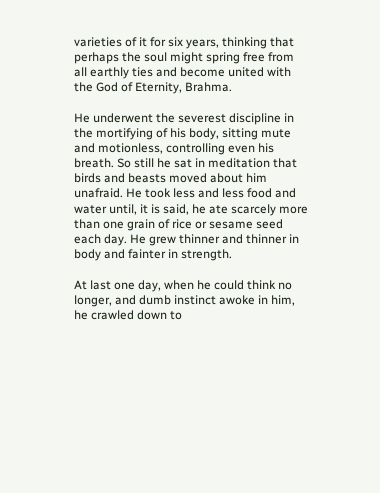varieties of it for six years, thinking that perhaps the soul might spring free from all earthly ties and become united with the God of Eternity, Brahma.

He underwent the severest discipline in the mortifying of his body, sitting mute and motionless, controlling even his breath. So still he sat in meditation that birds and beasts moved about him unafraid. He took less and less food and water until, it is said, he ate scarcely more than one grain of rice or sesame seed each day. He grew thinner and thinner in body and fainter in strength.

At last one day, when he could think no longer, and dumb instinct awoke in him, he crawled down to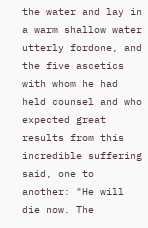the water and lay in a warm shallow water utterly fordone, and the five ascetics with whom he had held counsel and who expected great results from this incredible suffering said, one to another: "He will die now. The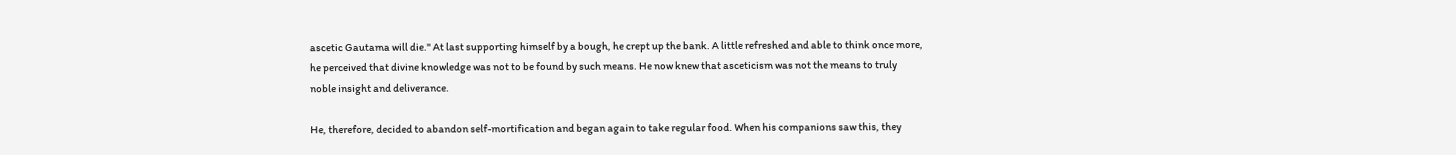ascetic Gautama will die." At last supporting himself by a bough, he crept up the bank. A little refreshed and able to think once more, he perceived that divine knowledge was not to be found by such means. He now knew that asceticism was not the means to truly noble insight and deliverance.

He, therefore, decided to abandon self-mortification and began again to take regular food. When his companions saw this, they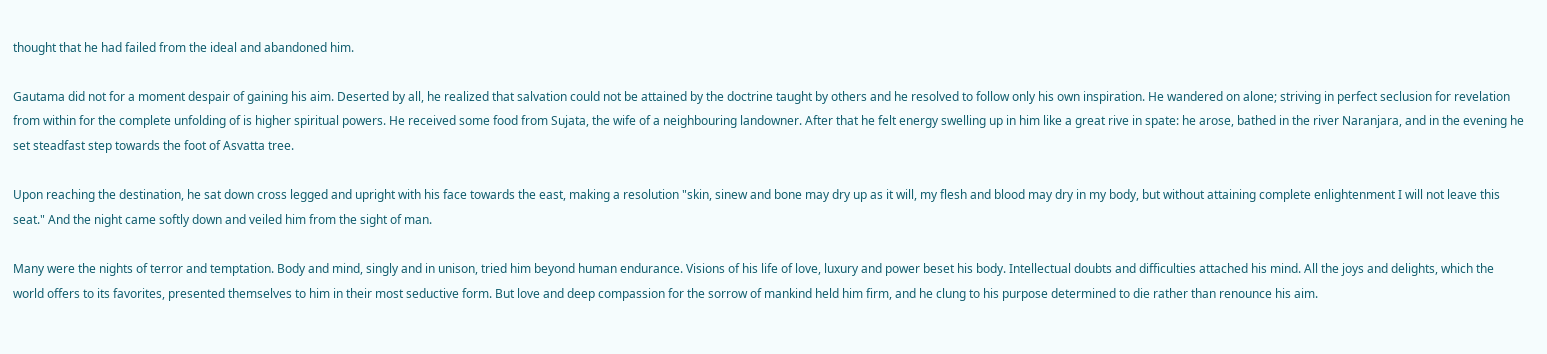thought that he had failed from the ideal and abandoned him.

Gautama did not for a moment despair of gaining his aim. Deserted by all, he realized that salvation could not be attained by the doctrine taught by others and he resolved to follow only his own inspiration. He wandered on alone; striving in perfect seclusion for revelation from within for the complete unfolding of is higher spiritual powers. He received some food from Sujata, the wife of a neighbouring landowner. After that he felt energy swelling up in him like a great rive in spate: he arose, bathed in the river Naranjara, and in the evening he set steadfast step towards the foot of Asvatta tree.

Upon reaching the destination, he sat down cross legged and upright with his face towards the east, making a resolution "skin, sinew and bone may dry up as it will, my flesh and blood may dry in my body, but without attaining complete enlightenment I will not leave this seat." And the night came softly down and veiled him from the sight of man.

Many were the nights of terror and temptation. Body and mind, singly and in unison, tried him beyond human endurance. Visions of his life of love, luxury and power beset his body. Intellectual doubts and difficulties attached his mind. All the joys and delights, which the world offers to its favorites, presented themselves to him in their most seductive form. But love and deep compassion for the sorrow of mankind held him firm, and he clung to his purpose determined to die rather than renounce his aim.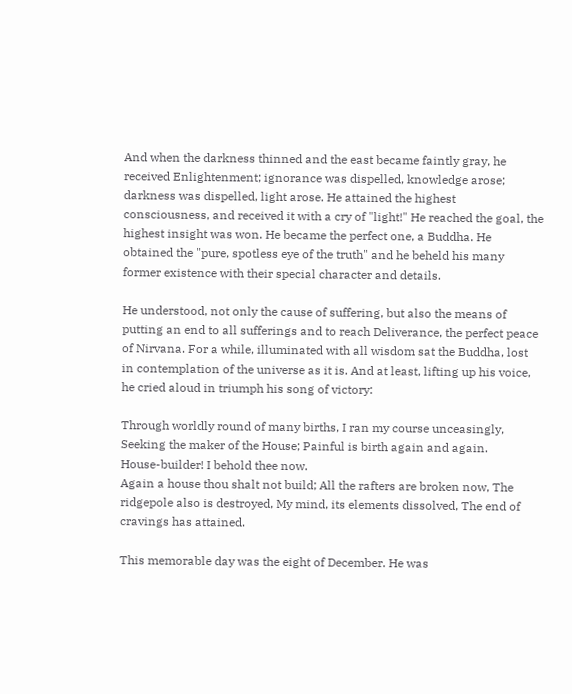And when the darkness thinned and the east became faintly gray, he received Enlightenment; ignorance was dispelled, knowledge arose; darkness was dispelled, light arose. He attained the highest consciousness, and received it with a cry of "light!" He reached the goal, the highest insight was won. He became the perfect one, a Buddha. He obtained the "pure, spotless eye of the truth" and he beheld his many former existence with their special character and details.

He understood, not only the cause of suffering, but also the means of putting an end to all sufferings and to reach Deliverance, the perfect peace of Nirvana. For a while, illuminated with all wisdom sat the Buddha, lost in contemplation of the universe as it is. And at least, lifting up his voice, he cried aloud in triumph his song of victory:

Through worldly round of many births, I ran my course unceasingly, Seeking the maker of the House; Painful is birth again and again.
House-builder! I behold thee now.
Again a house thou shalt not build; All the rafters are broken now, The ridgepole also is destroyed, My mind, its elements dissolved, The end of cravings has attained.

This memorable day was the eight of December. He was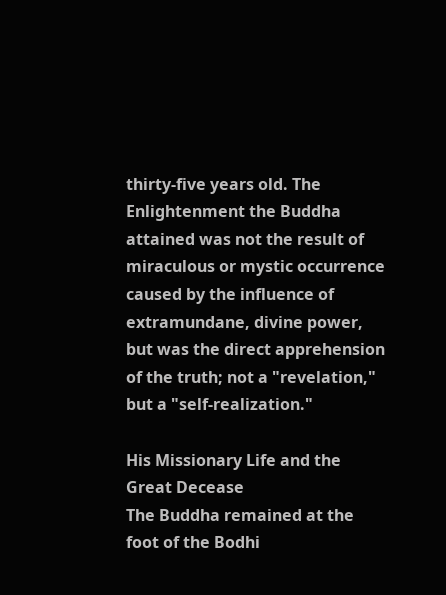thirty-five years old. The Enlightenment the Buddha attained was not the result of miraculous or mystic occurrence caused by the influence of extramundane, divine power, but was the direct apprehension of the truth; not a "revelation," but a "self-realization."

His Missionary Life and the Great Decease
The Buddha remained at the foot of the Bodhi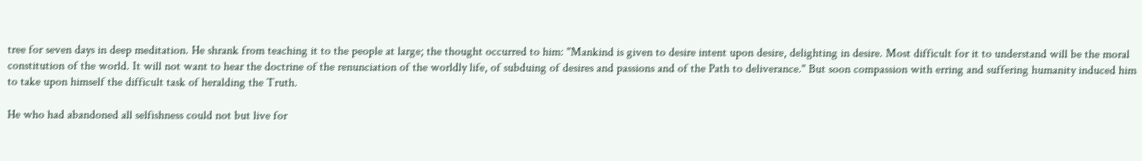tree for seven days in deep meditation. He shrank from teaching it to the people at large; the thought occurred to him: "Mankind is given to desire intent upon desire, delighting in desire. Most difficult for it to understand will be the moral constitution of the world. It will not want to hear the doctrine of the renunciation of the worldly life, of subduing of desires and passions and of the Path to deliverance." But soon compassion with erring and suffering humanity induced him to take upon himself the difficult task of heralding the Truth.

He who had abandoned all selfishness could not but live for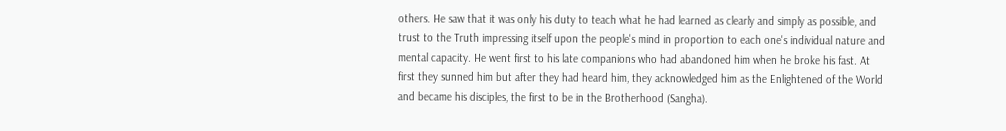others. He saw that it was only his duty to teach what he had learned as clearly and simply as possible, and trust to the Truth impressing itself upon the people's mind in proportion to each one's individual nature and mental capacity. He went first to his late companions who had abandoned him when he broke his fast. At first they sunned him but after they had heard him, they acknowledged him as the Enlightened of the World and became his disciples, the first to be in the Brotherhood (Sangha).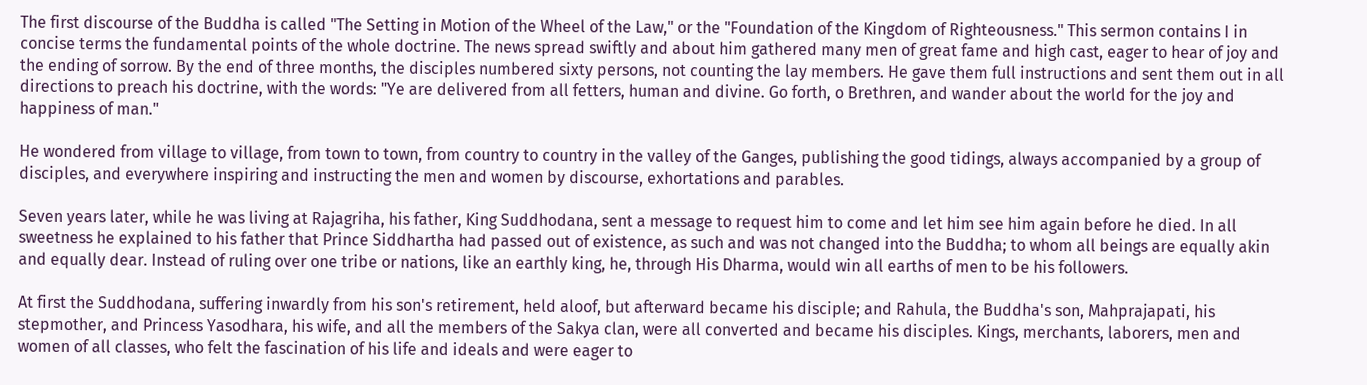The first discourse of the Buddha is called "The Setting in Motion of the Wheel of the Law," or the "Foundation of the Kingdom of Righteousness." This sermon contains I in concise terms the fundamental points of the whole doctrine. The news spread swiftly and about him gathered many men of great fame and high cast, eager to hear of joy and the ending of sorrow. By the end of three months, the disciples numbered sixty persons, not counting the lay members. He gave them full instructions and sent them out in all directions to preach his doctrine, with the words: "Ye are delivered from all fetters, human and divine. Go forth, o Brethren, and wander about the world for the joy and happiness of man."

He wondered from village to village, from town to town, from country to country in the valley of the Ganges, publishing the good tidings, always accompanied by a group of disciples, and everywhere inspiring and instructing the men and women by discourse, exhortations and parables.

Seven years later, while he was living at Rajagriha, his father, King Suddhodana, sent a message to request him to come and let him see him again before he died. In all sweetness he explained to his father that Prince Siddhartha had passed out of existence, as such and was not changed into the Buddha; to whom all beings are equally akin and equally dear. Instead of ruling over one tribe or nations, like an earthly king, he, through His Dharma, would win all earths of men to be his followers.

At first the Suddhodana, suffering inwardly from his son's retirement, held aloof, but afterward became his disciple; and Rahula, the Buddha's son, Mahprajapati, his stepmother, and Princess Yasodhara, his wife, and all the members of the Sakya clan, were all converted and became his disciples. Kings, merchants, laborers, men and women of all classes, who felt the fascination of his life and ideals and were eager to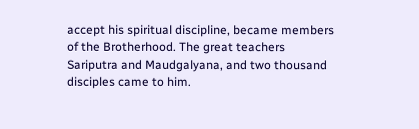accept his spiritual discipline, became members of the Brotherhood. The great teachers Sariputra and Maudgalyana, and two thousand disciples came to him.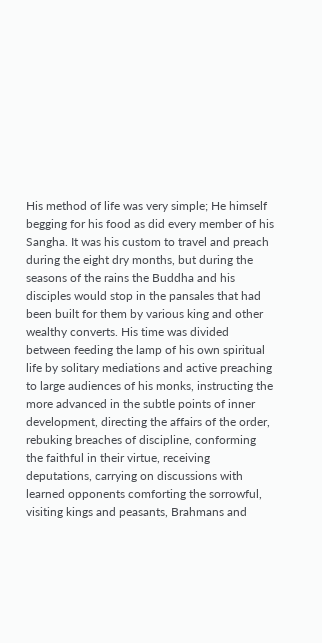His method of life was very simple; He himself begging for his food as did every member of his Sangha. It was his custom to travel and preach during the eight dry months, but during the seasons of the rains the Buddha and his disciples would stop in the pansales that had been built for them by various king and other wealthy converts. His time was divided between feeding the lamp of his own spiritual life by solitary mediations and active preaching to large audiences of his monks, instructing the more advanced in the subtle points of inner development, directing the affairs of the order, rebuking breaches of discipline, conforming the faithful in their virtue, receiving deputations, carrying on discussions with learned opponents comforting the sorrowful, visiting kings and peasants, Brahmans and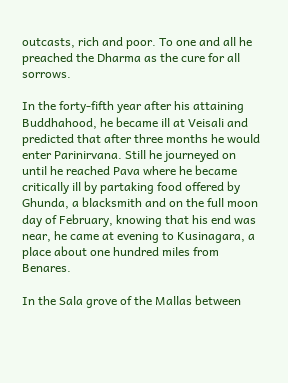outcasts, rich and poor. To one and all he preached the Dharma as the cure for all sorrows.

In the forty-fifth year after his attaining Buddhahood, he became ill at Veisali and predicted that after three months he would enter Parinirvana. Still he journeyed on until he reached Pava where he became critically ill by partaking food offered by Ghunda, a blacksmith and on the full moon day of February, knowing that his end was near, he came at evening to Kusinagara, a place about one hundred miles from Benares.

In the Sala grove of the Mallas between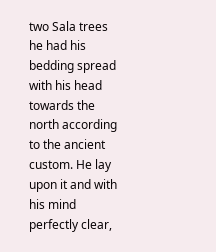two Sala trees he had his bedding spread with his head towards the north according to the ancient custom. He lay upon it and with his mind perfectly clear,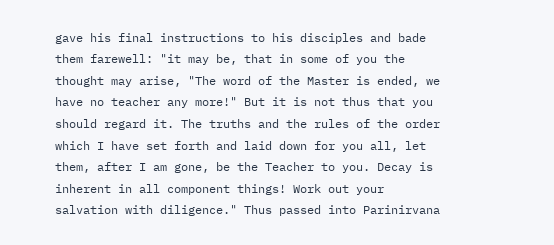gave his final instructions to his disciples and bade them farewell: "it may be, that in some of you the thought may arise, "The word of the Master is ended, we have no teacher any more!" But it is not thus that you should regard it. The truths and the rules of the order which I have set forth and laid down for you all, let them, after I am gone, be the Teacher to you. Decay is inherent in all component things! Work out your salvation with diligence." Thus passed into Parinirvana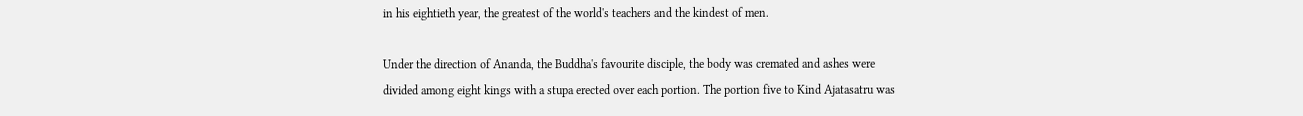in his eightieth year, the greatest of the world's teachers and the kindest of men.

Under the direction of Ananda, the Buddha's favourite disciple, the body was cremated and ashes were divided among eight kings with a stupa erected over each portion. The portion five to Kind Ajatasatru was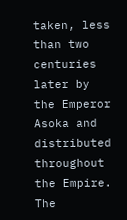taken, less than two centuries later by the Emperor Asoka and distributed throughout the Empire. The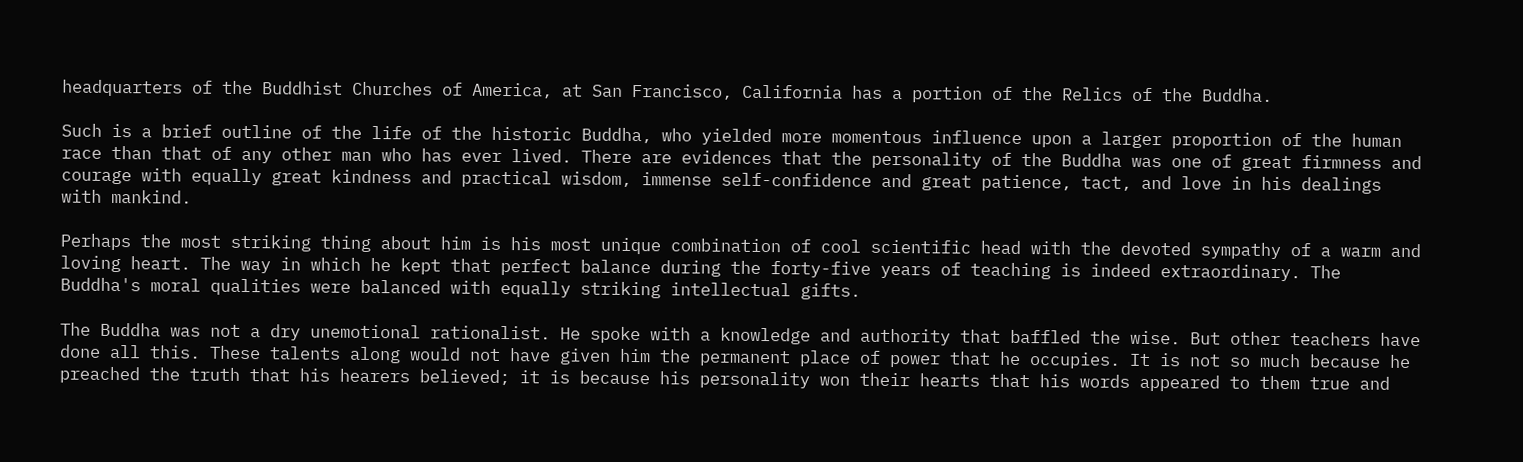headquarters of the Buddhist Churches of America, at San Francisco, California has a portion of the Relics of the Buddha.

Such is a brief outline of the life of the historic Buddha, who yielded more momentous influence upon a larger proportion of the human race than that of any other man who has ever lived. There are evidences that the personality of the Buddha was one of great firmness and courage with equally great kindness and practical wisdom, immense self-confidence and great patience, tact, and love in his dealings with mankind.

Perhaps the most striking thing about him is his most unique combination of cool scientific head with the devoted sympathy of a warm and loving heart. The way in which he kept that perfect balance during the forty-five years of teaching is indeed extraordinary. The Buddha's moral qualities were balanced with equally striking intellectual gifts.

The Buddha was not a dry unemotional rationalist. He spoke with a knowledge and authority that baffled the wise. But other teachers have done all this. These talents along would not have given him the permanent place of power that he occupies. It is not so much because he preached the truth that his hearers believed; it is because his personality won their hearts that his words appeared to them true and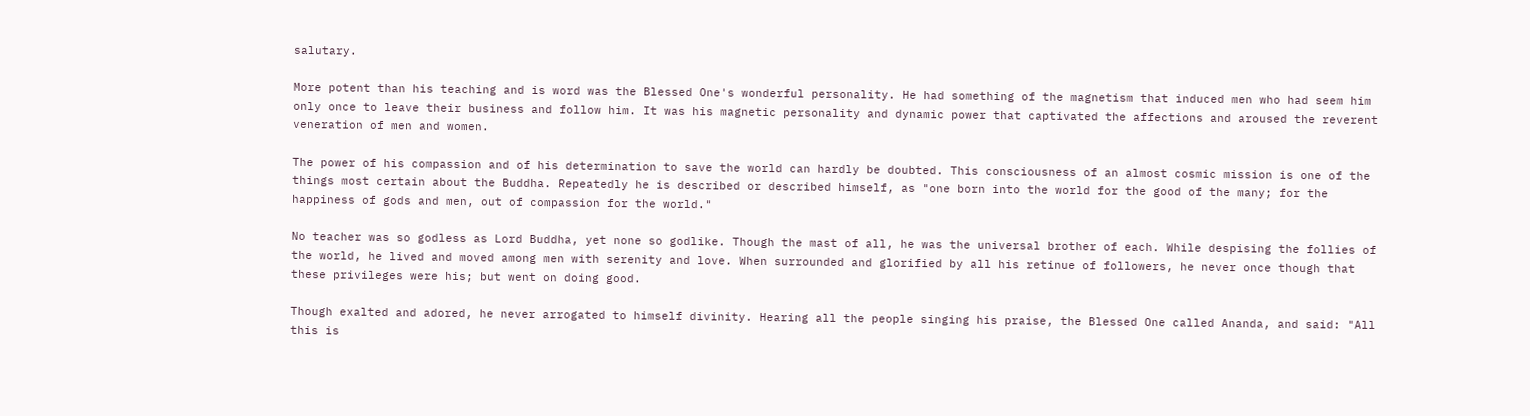salutary.

More potent than his teaching and is word was the Blessed One's wonderful personality. He had something of the magnetism that induced men who had seem him only once to leave their business and follow him. It was his magnetic personality and dynamic power that captivated the affections and aroused the reverent veneration of men and women.

The power of his compassion and of his determination to save the world can hardly be doubted. This consciousness of an almost cosmic mission is one of the things most certain about the Buddha. Repeatedly he is described or described himself, as "one born into the world for the good of the many; for the happiness of gods and men, out of compassion for the world."

No teacher was so godless as Lord Buddha, yet none so godlike. Though the mast of all, he was the universal brother of each. While despising the follies of the world, he lived and moved among men with serenity and love. When surrounded and glorified by all his retinue of followers, he never once though that these privileges were his; but went on doing good.

Though exalted and adored, he never arrogated to himself divinity. Hearing all the people singing his praise, the Blessed One called Ananda, and said: "All this is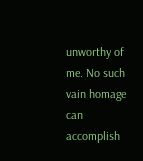unworthy of me. No such vain homage can accomplish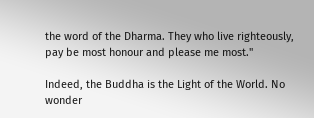the word of the Dharma. They who live righteously, pay be most honour and please me most."

Indeed, the Buddha is the Light of the World. No wonder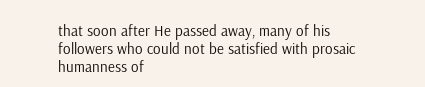that soon after He passed away, many of his followers who could not be satisfied with prosaic humanness of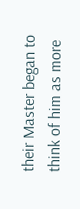their Master began to think of him as more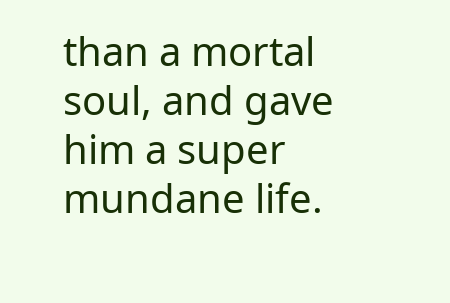than a mortal soul, and gave him a super mundane life.